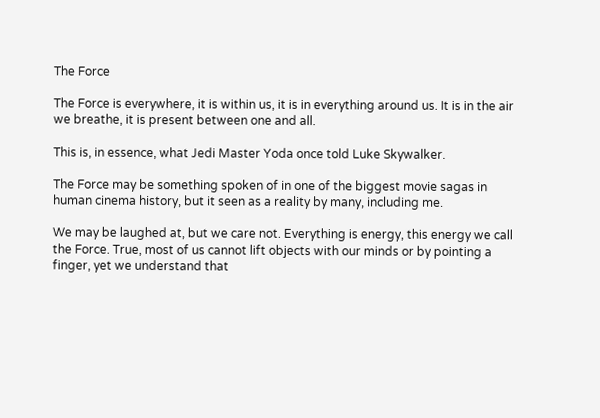The Force

The Force is everywhere, it is within us, it is in everything around us. It is in the air we breathe, it is present between one and all.

This is, in essence, what Jedi Master Yoda once told Luke Skywalker.

The Force may be something spoken of in one of the biggest movie sagas in human cinema history, but it seen as a reality by many, including me.

We may be laughed at, but we care not. Everything is energy, this energy we call the Force. True, most of us cannot lift objects with our minds or by pointing a finger, yet we understand that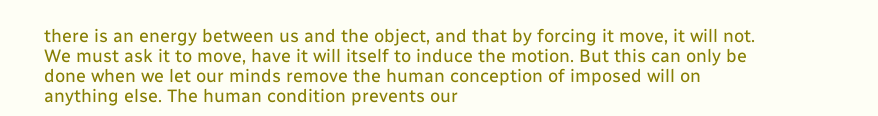there is an energy between us and the object, and that by forcing it move, it will not. We must ask it to move, have it will itself to induce the motion. But this can only be done when we let our minds remove the human conception of imposed will on anything else. The human condition prevents our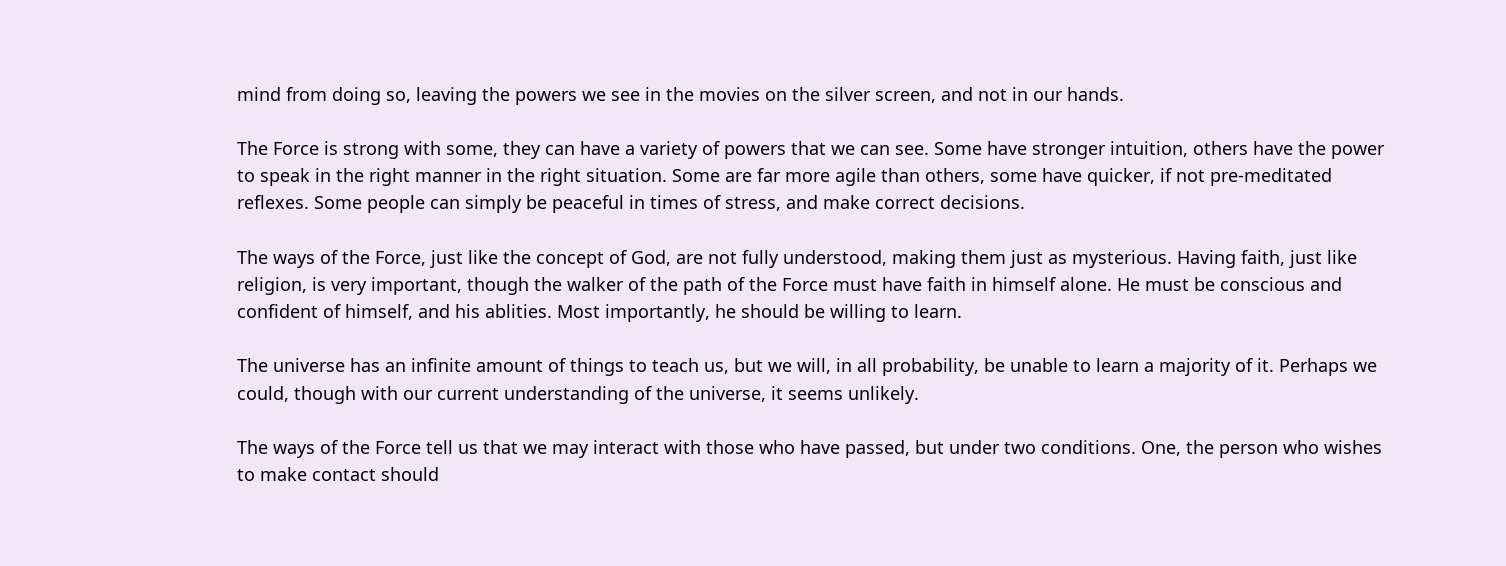mind from doing so, leaving the powers we see in the movies on the silver screen, and not in our hands.

The Force is strong with some, they can have a variety of powers that we can see. Some have stronger intuition, others have the power to speak in the right manner in the right situation. Some are far more agile than others, some have quicker, if not pre-meditated reflexes. Some people can simply be peaceful in times of stress, and make correct decisions.

The ways of the Force, just like the concept of God, are not fully understood, making them just as mysterious. Having faith, just like religion, is very important, though the walker of the path of the Force must have faith in himself alone. He must be conscious and confident of himself, and his ablities. Most importantly, he should be willing to learn.

The universe has an infinite amount of things to teach us, but we will, in all probability, be unable to learn a majority of it. Perhaps we could, though with our current understanding of the universe, it seems unlikely.

The ways of the Force tell us that we may interact with those who have passed, but under two conditions. One, the person who wishes to make contact should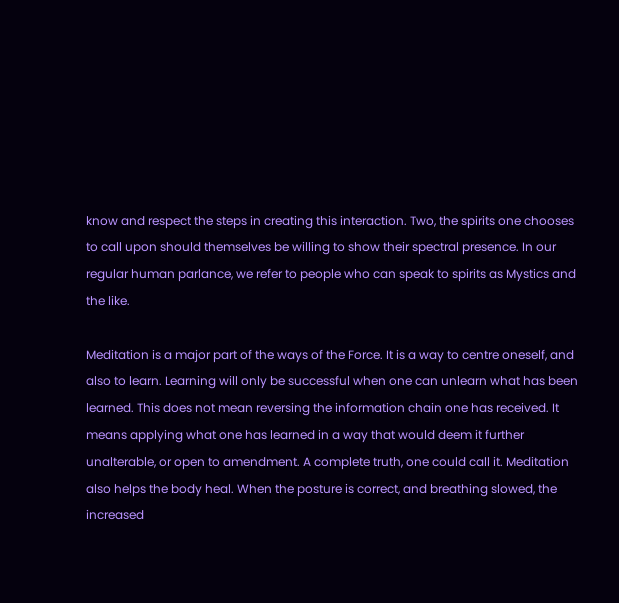know and respect the steps in creating this interaction. Two, the spirits one chooses to call upon should themselves be willing to show their spectral presence. In our regular human parlance, we refer to people who can speak to spirits as Mystics and the like.

Meditation is a major part of the ways of the Force. It is a way to centre oneself, and also to learn. Learning will only be successful when one can unlearn what has been learned. This does not mean reversing the information chain one has received. It means applying what one has learned in a way that would deem it further unalterable, or open to amendment. A complete truth, one could call it. Meditation also helps the body heal. When the posture is correct, and breathing slowed, the increased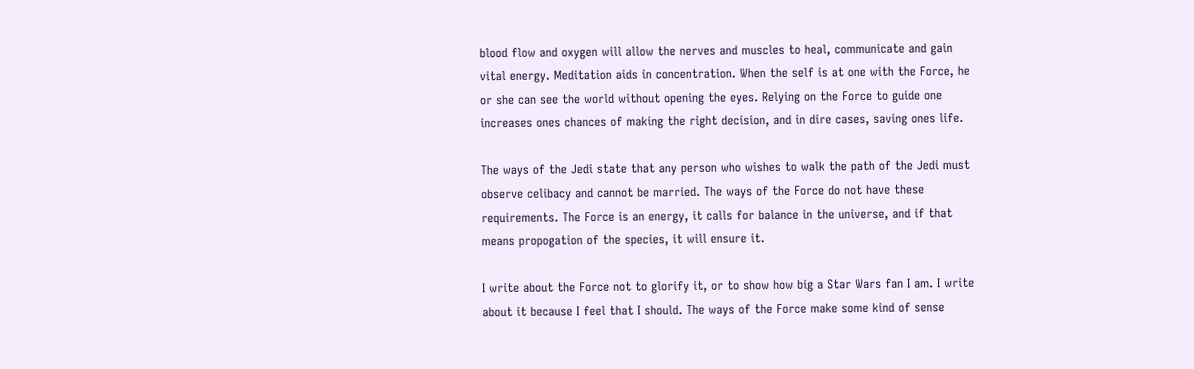blood flow and oxygen will allow the nerves and muscles to heal, communicate and gain vital energy. Meditation aids in concentration. When the self is at one with the Force, he or she can see the world without opening the eyes. Relying on the Force to guide one increases ones chances of making the right decision, and in dire cases, saving ones life.

The ways of the Jedi state that any person who wishes to walk the path of the Jedi must observe celibacy and cannot be married. The ways of the Force do not have these requirements. The Force is an energy, it calls for balance in the universe, and if that means propogation of the species, it will ensure it.

I write about the Force not to glorify it, or to show how big a Star Wars fan I am. I write about it because I feel that I should. The ways of the Force make some kind of sense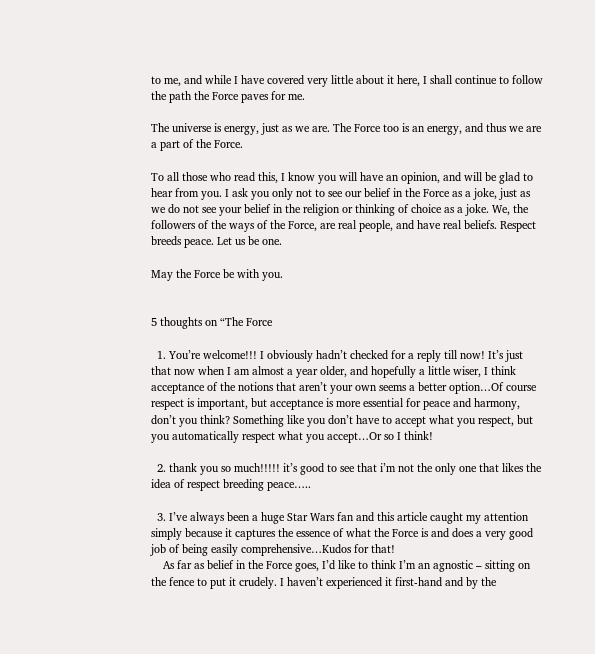to me, and while I have covered very little about it here, I shall continue to follow the path the Force paves for me.

The universe is energy, just as we are. The Force too is an energy, and thus we are a part of the Force.

To all those who read this, I know you will have an opinion, and will be glad to hear from you. I ask you only not to see our belief in the Force as a joke, just as we do not see your belief in the religion or thinking of choice as a joke. We, the followers of the ways of the Force, are real people, and have real beliefs. Respect breeds peace. Let us be one.

May the Force be with you.


5 thoughts on “The Force

  1. You’re welcome!!! I obviously hadn’t checked for a reply till now! It’s just that now when I am almost a year older, and hopefully a little wiser, I think acceptance of the notions that aren’t your own seems a better option…Of course respect is important, but acceptance is more essential for peace and harmony, don’t you think? Something like you don’t have to accept what you respect, but you automatically respect what you accept…Or so I think!

  2. thank you so much!!!!! it’s good to see that i’m not the only one that likes the idea of respect breeding peace…..

  3. I’ve always been a huge Star Wars fan and this article caught my attention simply because it captures the essence of what the Force is and does a very good job of being easily comprehensive…Kudos for that!
    As far as belief in the Force goes, I’d like to think I’m an agnostic – sitting on the fence to put it crudely. I haven’t experienced it first-hand and by the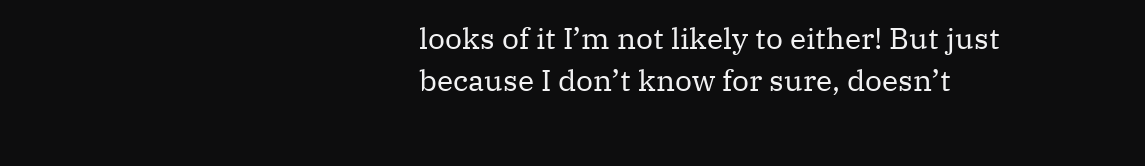looks of it I’m not likely to either! But just because I don’t know for sure, doesn’t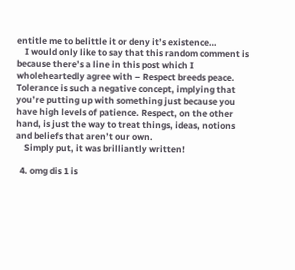entitle me to belittle it or deny it’s existence…
    I would only like to say that this random comment is because there’s a line in this post which I wholeheartedly agree with – Respect breeds peace. Tolerance is such a negative concept, implying that you’re putting up with something just because you have high levels of patience. Respect, on the other hand, is just the way to treat things, ideas, notions and beliefs that aren’t our own.
    Simply put, it was brilliantly written!

  4. omg dis 1 is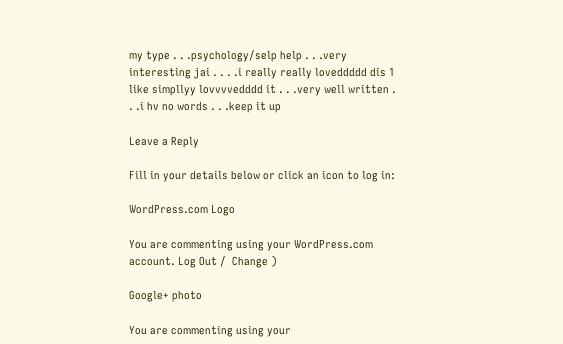my type . . .psychology/selp help . . .very interesting jai . . . .i really really loveddddd dis 1 like simpllyy lovvvvedddd it . . .very well written . . .i hv no words . . .keep it up

Leave a Reply

Fill in your details below or click an icon to log in:

WordPress.com Logo

You are commenting using your WordPress.com account. Log Out /  Change )

Google+ photo

You are commenting using your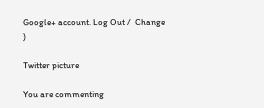Google+ account. Log Out /  Change )

Twitter picture

You are commenting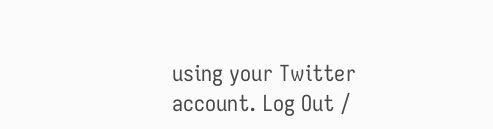using your Twitter account. Log Out /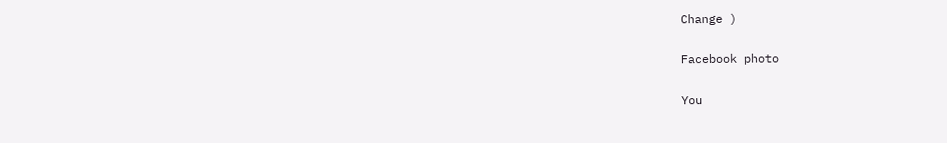Change )

Facebook photo

You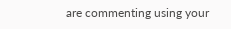are commenting using your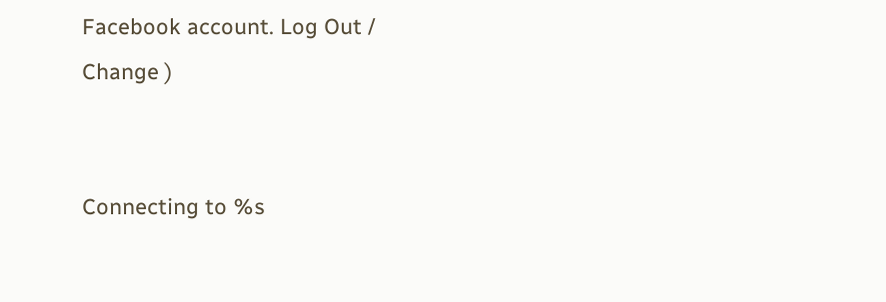Facebook account. Log Out /  Change )


Connecting to %s